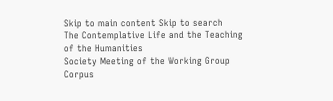Skip to main content Skip to search
The Contemplative Life and the Teaching of the Humanities
Society Meeting of the Working Group
Corpus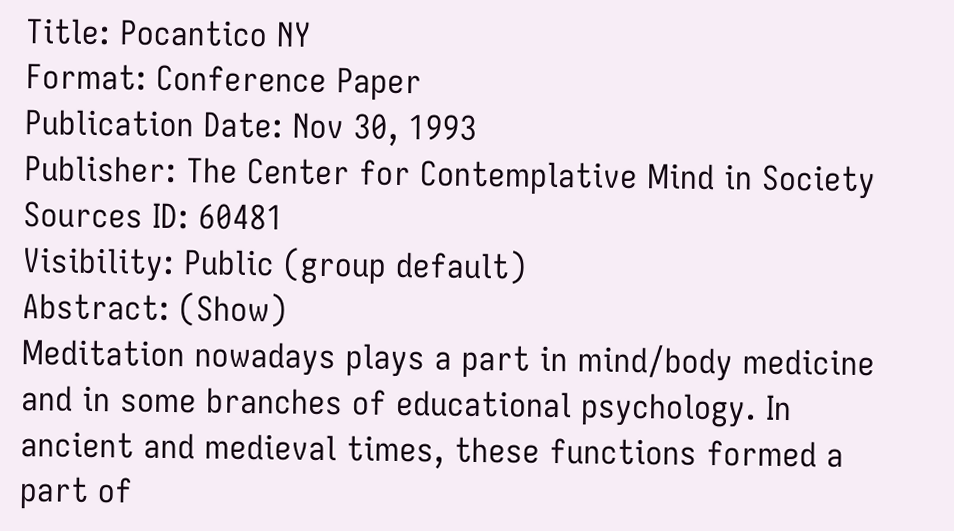Title: Pocantico NY
Format: Conference Paper
Publication Date: Nov 30, 1993
Publisher: The Center for Contemplative Mind in Society
Sources ID: 60481
Visibility: Public (group default)
Abstract: (Show)
Meditation nowadays plays a part in mind/body medicine and in some branches of educational psychology. In ancient and medieval times, these functions formed a part of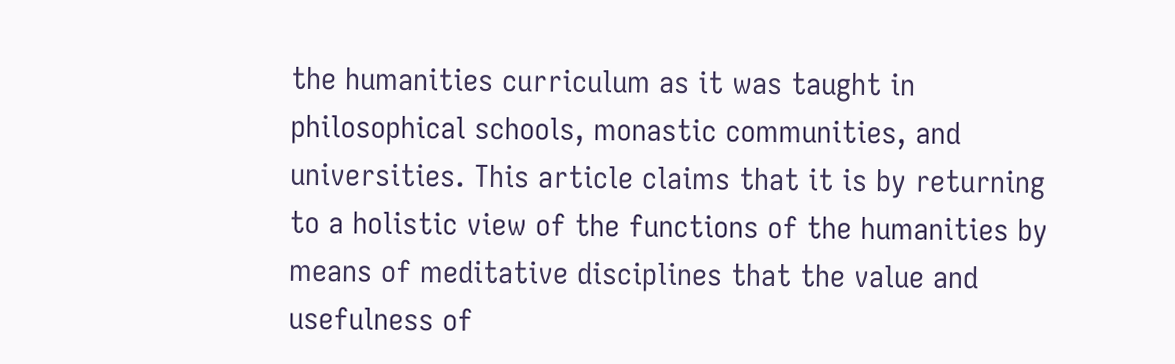the humanities curriculum as it was taught in philosophical schools, monastic communities, and universities. This article claims that it is by returning to a holistic view of the functions of the humanities by means of meditative disciplines that the value and usefulness of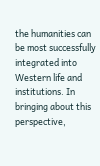the humanities can be most successfully integrated into Western life and institutions. In bringing about this perspective,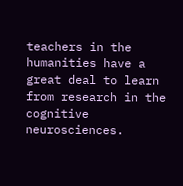teachers in the humanities have a great deal to learn from research in the cognitive neurosciences.